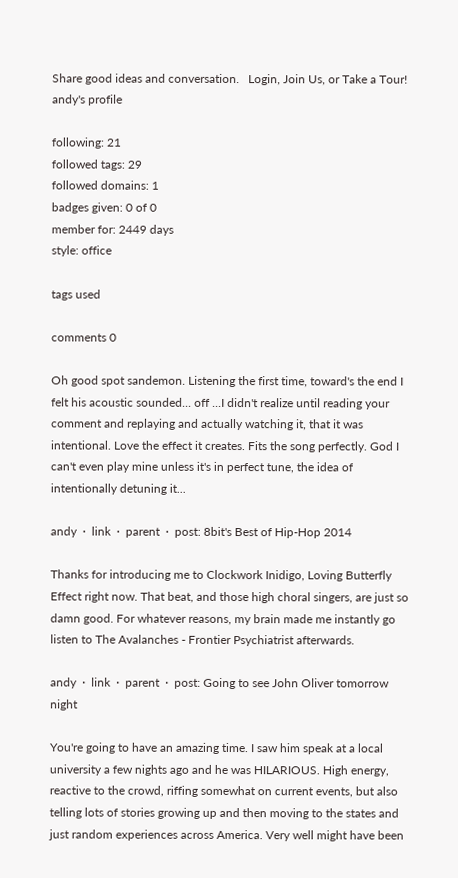Share good ideas and conversation.   Login, Join Us, or Take a Tour!
andy's profile

following: 21
followed tags: 29
followed domains: 1
badges given: 0 of 0
member for: 2449 days
style: office

tags used

comments 0

Oh good spot sandemon. Listening the first time, toward's the end I felt his acoustic sounded... off ...I didn't realize until reading your comment and replaying and actually watching it, that it was intentional. Love the effect it creates. Fits the song perfectly. God I can't even play mine unless it's in perfect tune, the idea of intentionally detuning it...

andy  ·  link  ·  parent  ·  post: 8bit's Best of Hip-Hop 2014

Thanks for introducing me to Clockwork Inidigo, Loving Butterfly Effect right now. That beat, and those high choral singers, are just so damn good. For whatever reasons, my brain made me instantly go listen to The Avalanches - Frontier Psychiatrist afterwards.

andy  ·  link  ·  parent  ·  post: Going to see John Oliver tomorrow night

You're going to have an amazing time. I saw him speak at a local university a few nights ago and he was HILARIOUS. High energy, reactive to the crowd, riffing somewhat on current events, but also telling lots of stories growing up and then moving to the states and just random experiences across America. Very well might have been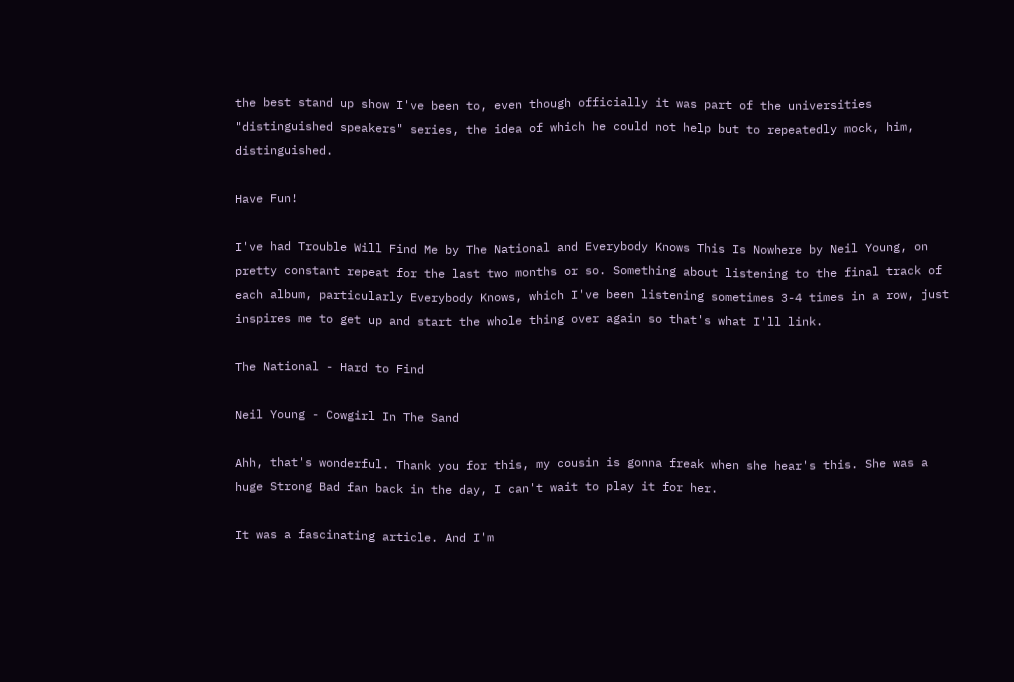the best stand up show I've been to, even though officially it was part of the universities "distinguished speakers" series, the idea of which he could not help but to repeatedly mock, him, distinguished.

Have Fun!

I've had Trouble Will Find Me by The National and Everybody Knows This Is Nowhere by Neil Young, on pretty constant repeat for the last two months or so. Something about listening to the final track of each album, particularly Everybody Knows, which I've been listening sometimes 3-4 times in a row, just inspires me to get up and start the whole thing over again so that's what I'll link.

The National - Hard to Find

Neil Young - Cowgirl In The Sand

Ahh, that's wonderful. Thank you for this, my cousin is gonna freak when she hear's this. She was a huge Strong Bad fan back in the day, I can't wait to play it for her.

It was a fascinating article. And I'm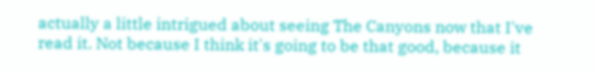actually a little intrigued about seeing The Canyons now that I've read it. Not because I think it's going to be that good, because it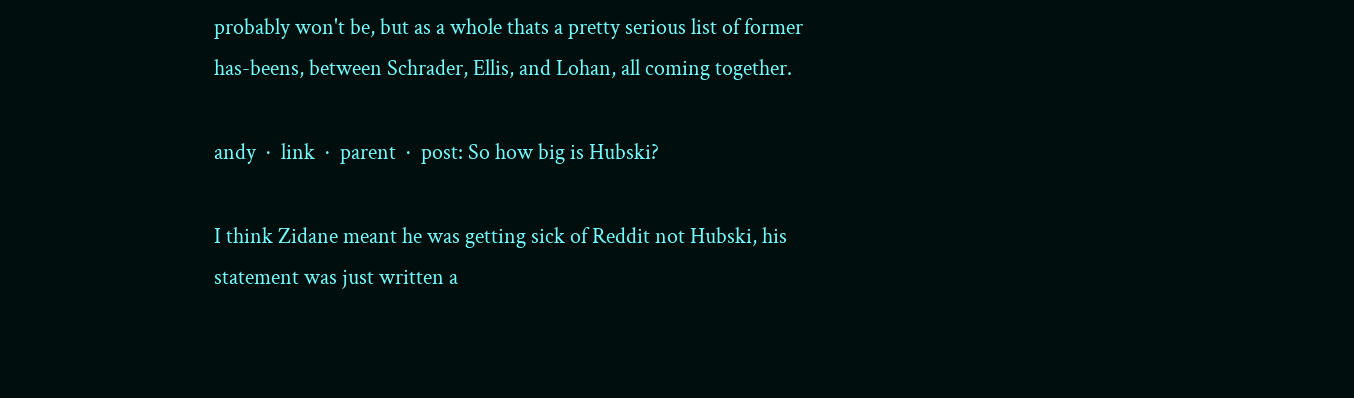probably won't be, but as a whole thats a pretty serious list of former has-beens, between Schrader, Ellis, and Lohan, all coming together.

andy  ·  link  ·  parent  ·  post: So how big is Hubski?

I think Zidane meant he was getting sick of Reddit not Hubski, his statement was just written a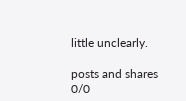little unclearly.

posts and shares 0/0